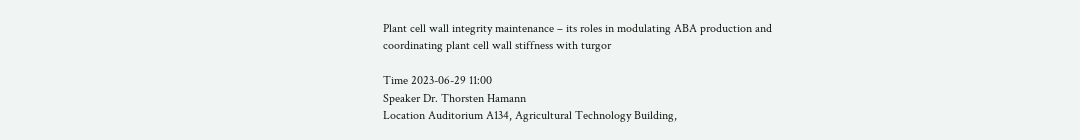Plant cell wall integrity maintenance – its roles in modulating ABA production and coordinating plant cell wall stiffness with turgor

Time 2023-06-29 11:00
Speaker Dr. Thorsten Hamann
Location Auditorium A134, Agricultural Technology Building,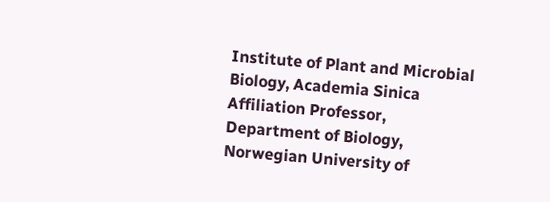Institute of Plant and Microbial Biology, Academia Sinica
Affiliation Professor, Department of Biology, Norwegian University of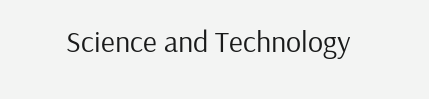Science and Technology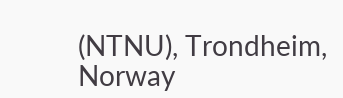(NTNU), Trondheim, Norway